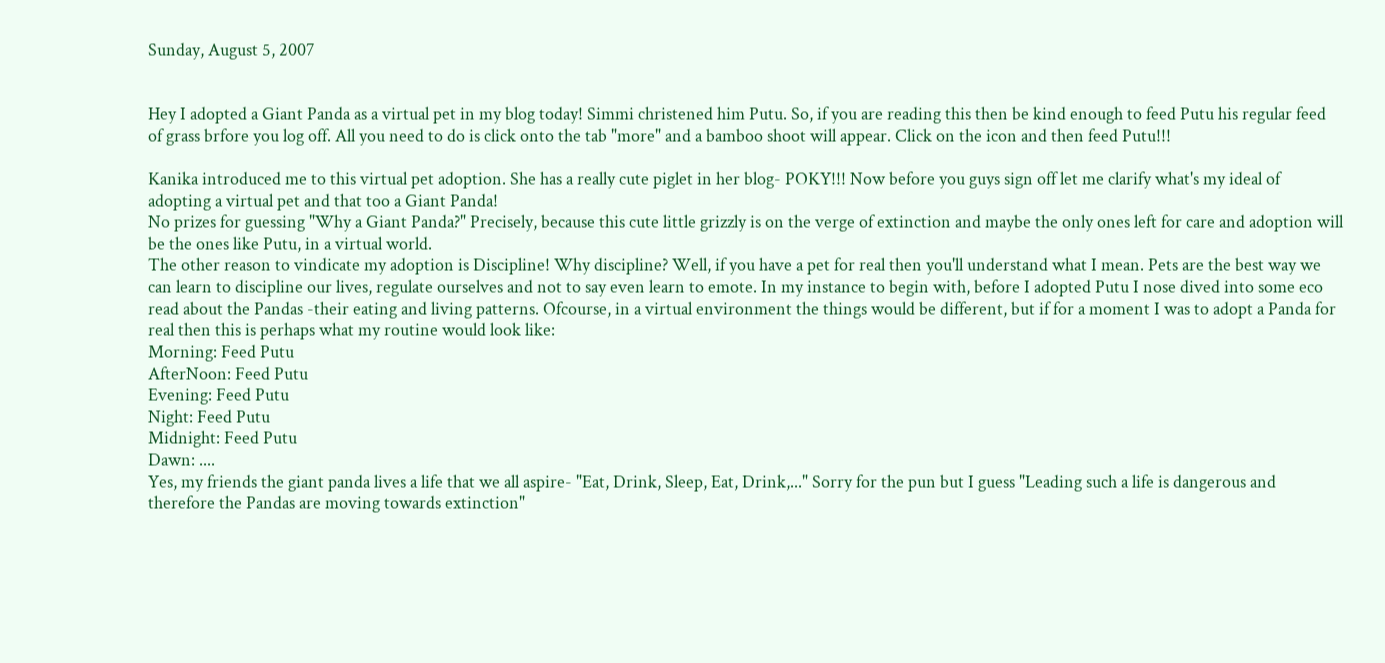Sunday, August 5, 2007


Hey I adopted a Giant Panda as a virtual pet in my blog today! Simmi christened him Putu. So, if you are reading this then be kind enough to feed Putu his regular feed of grass brfore you log off. All you need to do is click onto the tab "more" and a bamboo shoot will appear. Click on the icon and then feed Putu!!!

Kanika introduced me to this virtual pet adoption. She has a really cute piglet in her blog- POKY!!! Now before you guys sign off let me clarify what's my ideal of adopting a virtual pet and that too a Giant Panda!
No prizes for guessing "Why a Giant Panda?" Precisely, because this cute little grizzly is on the verge of extinction and maybe the only ones left for care and adoption will be the ones like Putu, in a virtual world.
The other reason to vindicate my adoption is Discipline! Why discipline? Well, if you have a pet for real then you'll understand what I mean. Pets are the best way we can learn to discipline our lives, regulate ourselves and not to say even learn to emote. In my instance to begin with, before I adopted Putu I nose dived into some eco read about the Pandas -their eating and living patterns. Ofcourse, in a virtual environment the things would be different, but if for a moment I was to adopt a Panda for real then this is perhaps what my routine would look like:
Morning: Feed Putu
AfterNoon: Feed Putu
Evening: Feed Putu
Night: Feed Putu
Midnight: Feed Putu
Dawn: ....
Yes, my friends the giant panda lives a life that we all aspire- "Eat, Drink, Sleep, Eat, Drink,..." Sorry for the pun but I guess "Leading such a life is dangerous and therefore the Pandas are moving towards extinction"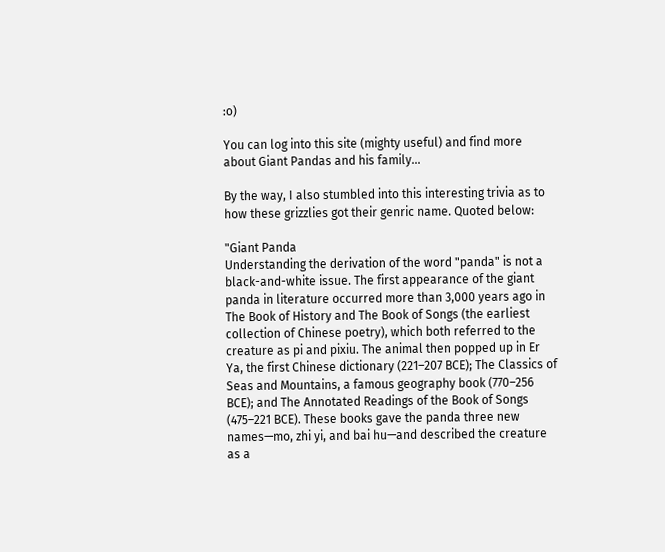:o)

You can log into this site (mighty useful) and find more about Giant Pandas and his family...

By the way, I also stumbled into this interesting trivia as to how these grizzlies got their genric name. Quoted below:

"Giant Panda
Understanding the derivation of the word "panda" is not a black-and-white issue. The first appearance of the giant panda in literature occurred more than 3,000 years ago in The Book of History and The Book of Songs (the earliest collection of Chinese poetry), which both referred to the creature as pi and pixiu. The animal then popped up in Er Ya, the first Chinese dictionary (221–207 BCE); The Classics of Seas and Mountains, a famous geography book (770–256 BCE); and The Annotated Readings of the Book of Songs (475–221 BCE). These books gave the panda three new names—mo, zhi yi, and bai hu—and described the creature as a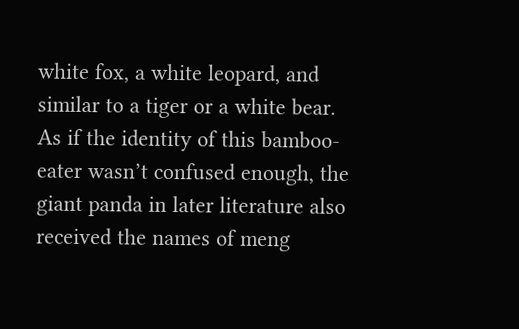white fox, a white leopard, and similar to a tiger or a white bear.
As if the identity of this bamboo-eater wasn’t confused enough, the giant panda in later literature also received the names of meng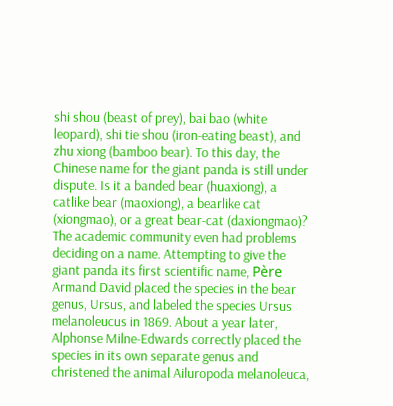shi shou (beast of prey), bai bao (white leopard), shi tie shou (iron-eating beast), and zhu xiong (bamboo bear). To this day, the Chinese name for the giant panda is still under dispute. Is it a banded bear (huaxiong), a catlike bear (maoxiong), a bearlike cat (xiongmao), or a great bear-cat (daxiongmao)?
The academic community even had problems deciding on a name. Attempting to give the giant panda its first scientific name, Père Armand David placed the species in the bear genus, Ursus, and labeled the species Ursus melanoleucus in 1869. About a year later, Alphonse Milne-Edwards correctly placed the species in its own separate genus and christened the animal Ailuropoda melanoleuca,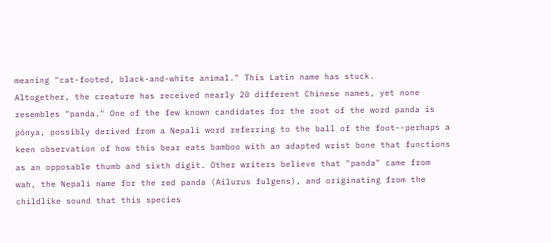meaning "cat-footed, black-and-white animal." This Latin name has stuck.
Altogether, the creature has received nearly 20 different Chinese names, yet none resembles "panda." One of the few known candidates for the root of the word panda is pónya, possibly derived from a Nepali word referring to the ball of the foot--perhaps a keen observation of how this bear eats bamboo with an adapted wrist bone that functions as an opposable thumb and sixth digit. Other writers believe that "panda" came from wah, the Nepali name for the red panda (Ailurus fulgens), and originating from the childlike sound that this species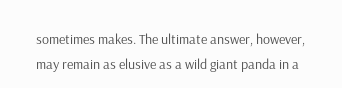sometimes makes. The ultimate answer, however, may remain as elusive as a wild giant panda in a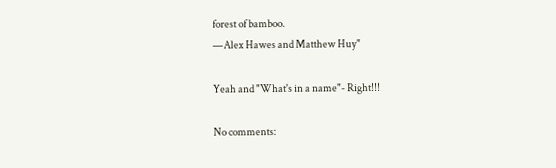forest of bamboo.
—Alex Hawes and Matthew Huy"

Yeah and "What's in a name"- Right!!!

No comments: